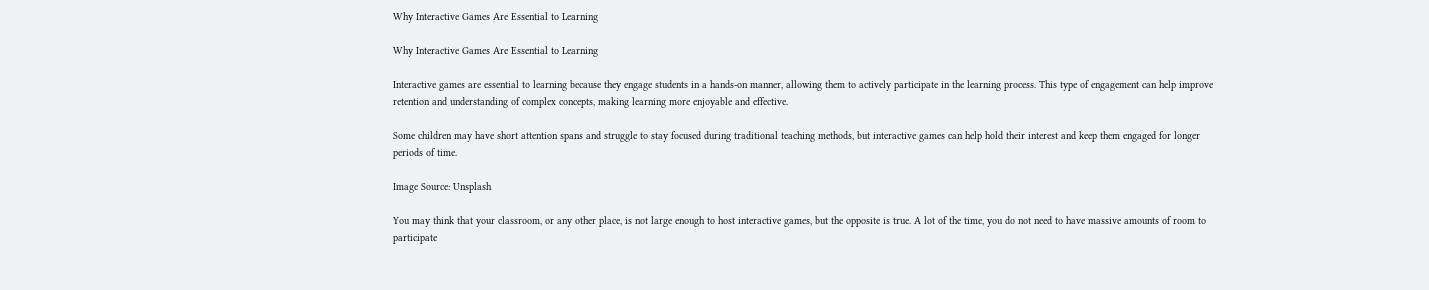Why Interactive Games Are Essential to Learning

Why Interactive Games Are Essential to Learning

Interactive games are essential to learning because they engage students in a hands-on manner, allowing them to actively participate in the learning process. This type of engagement can help improve retention and understanding of complex concepts, making learning more enjoyable and effective.

Some children may have short attention spans and struggle to stay focused during traditional teaching methods, but interactive games can help hold their interest and keep them engaged for longer periods of time.

Image Source: Unsplash

You may think that your classroom, or any other place, is not large enough to host interactive games, but the opposite is true. A lot of the time, you do not need to have massive amounts of room to participate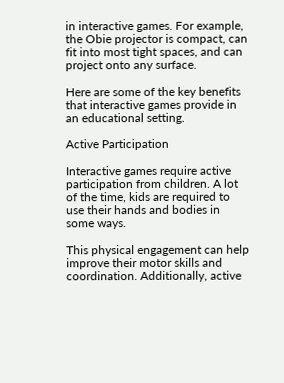in interactive games. For example, the Obie projector is compact, can fit into most tight spaces, and can project onto any surface.

Here are some of the key benefits that interactive games provide in an educational setting.

Active Participation

Interactive games require active participation from children. A lot of the time, kids are required to use their hands and bodies in some ways.

This physical engagement can help improve their motor skills and coordination. Additionally, active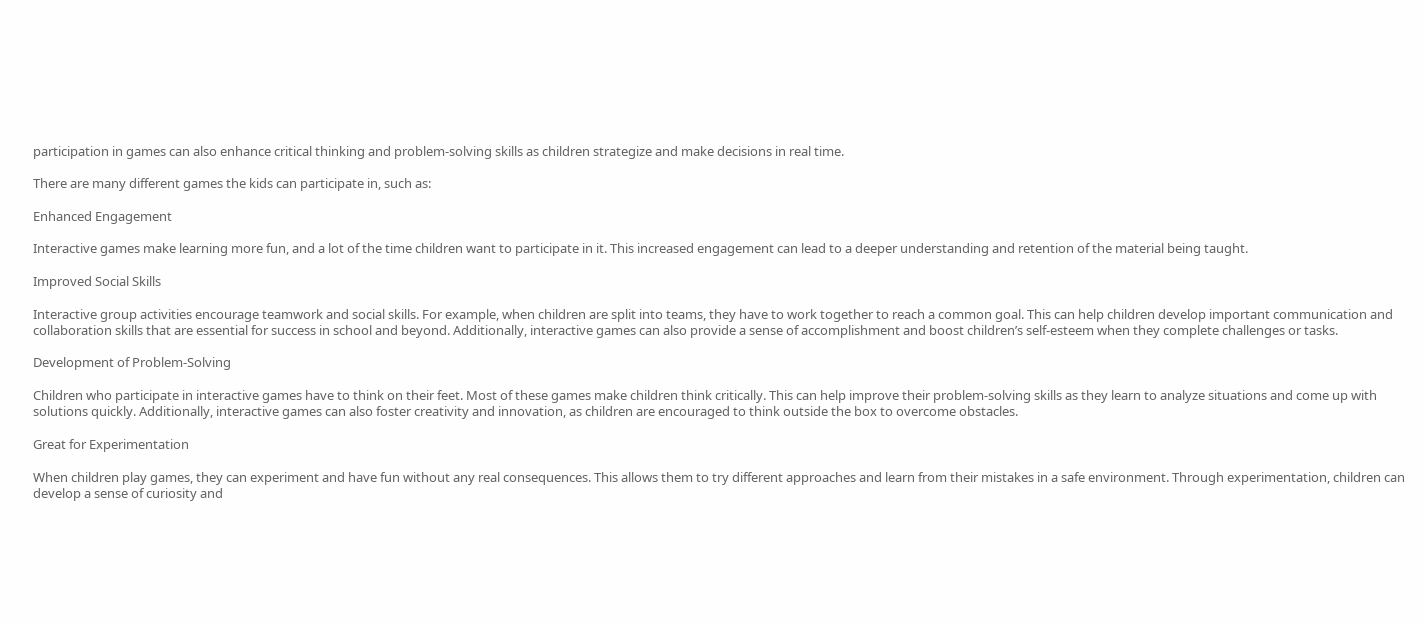participation in games can also enhance critical thinking and problem-solving skills as children strategize and make decisions in real time.

There are many different games the kids can participate in, such as:

Enhanced Engagement

Interactive games make learning more fun, and a lot of the time children want to participate in it. This increased engagement can lead to a deeper understanding and retention of the material being taught.

Improved Social Skills

Interactive group activities encourage teamwork and social skills. For example, when children are split into teams, they have to work together to reach a common goal. This can help children develop important communication and collaboration skills that are essential for success in school and beyond. Additionally, interactive games can also provide a sense of accomplishment and boost children’s self-esteem when they complete challenges or tasks.

Development of Problem-Solving

Children who participate in interactive games have to think on their feet. Most of these games make children think critically. This can help improve their problem-solving skills as they learn to analyze situations and come up with solutions quickly. Additionally, interactive games can also foster creativity and innovation, as children are encouraged to think outside the box to overcome obstacles.

Great for Experimentation

When children play games, they can experiment and have fun without any real consequences. This allows them to try different approaches and learn from their mistakes in a safe environment. Through experimentation, children can develop a sense of curiosity and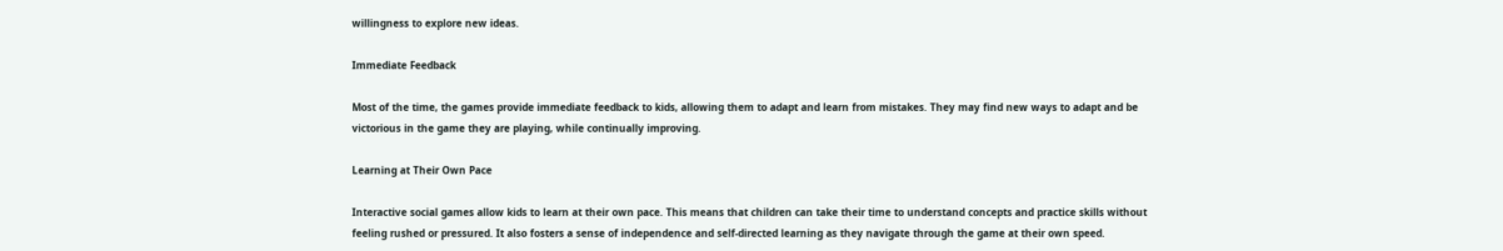willingness to explore new ideas.

Immediate Feedback

Most of the time, the games provide immediate feedback to kids, allowing them to adapt and learn from mistakes. They may find new ways to adapt and be victorious in the game they are playing, while continually improving.

Learning at Their Own Pace

Interactive social games allow kids to learn at their own pace. This means that children can take their time to understand concepts and practice skills without feeling rushed or pressured. It also fosters a sense of independence and self-directed learning as they navigate through the game at their own speed.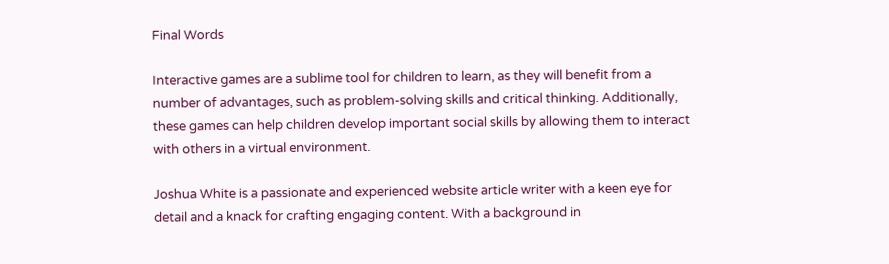Final Words

Interactive games are a sublime tool for children to learn, as they will benefit from a number of advantages, such as problem-solving skills and critical thinking. Additionally, these games can help children develop important social skills by allowing them to interact with others in a virtual environment.

Joshua White is a passionate and experienced website article writer with a keen eye for detail and a knack for crafting engaging content. With a background in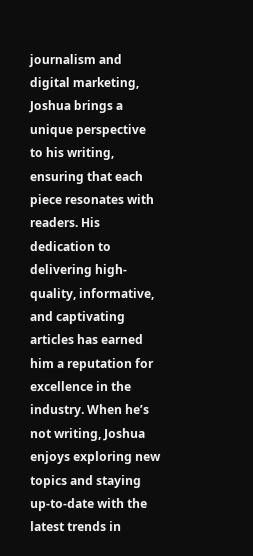journalism and digital marketing, Joshua brings a unique perspective to his writing, ensuring that each piece resonates with readers. His dedication to delivering high-quality, informative, and captivating articles has earned him a reputation for excellence in the industry. When he’s not writing, Joshua enjoys exploring new topics and staying up-to-date with the latest trends in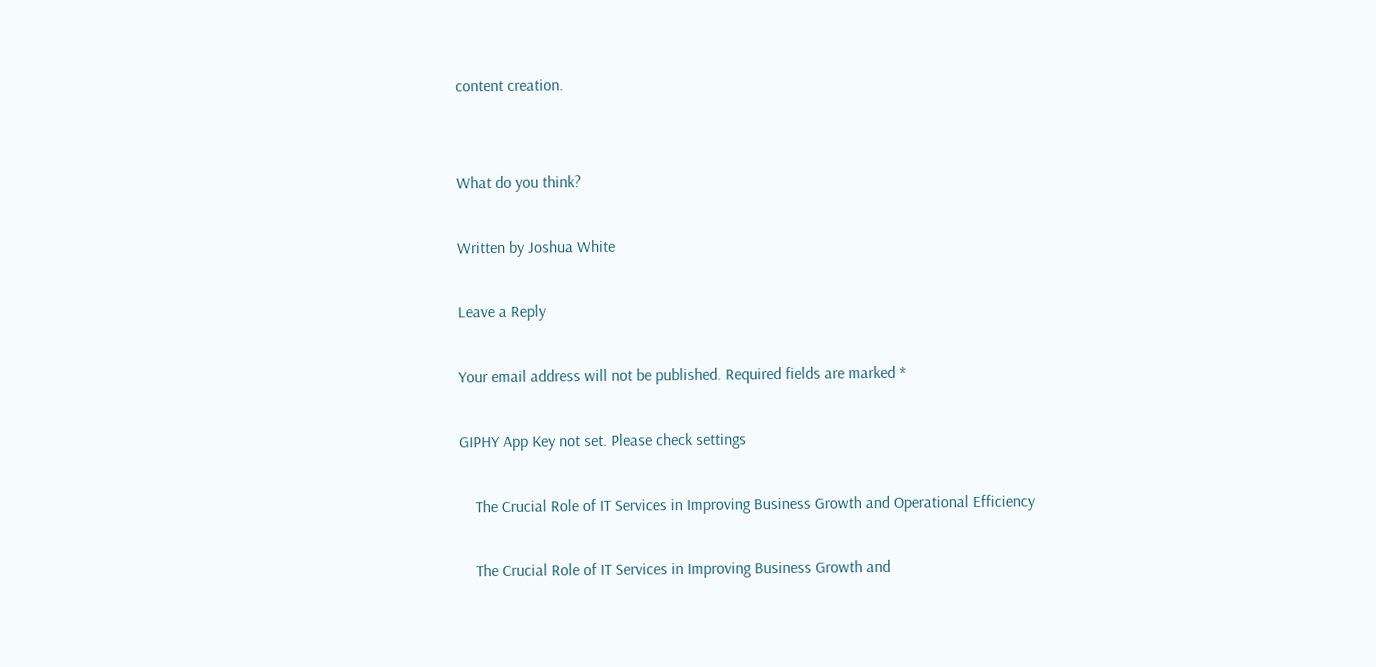content creation.


What do you think?

Written by Joshua White

Leave a Reply

Your email address will not be published. Required fields are marked *

GIPHY App Key not set. Please check settings

    The Crucial Role of IT Services in Improving Business Growth and Operational Efficiency

    The Crucial Role of IT Services in Improving Business Growth and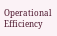Operational Efficiency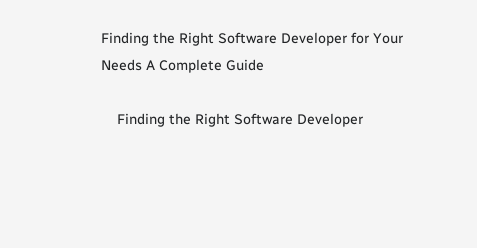Finding the Right Software Developer for Your Needs A Complete Guide

    Finding the Right Software Developer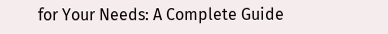for Your Needs: A Complete Guide